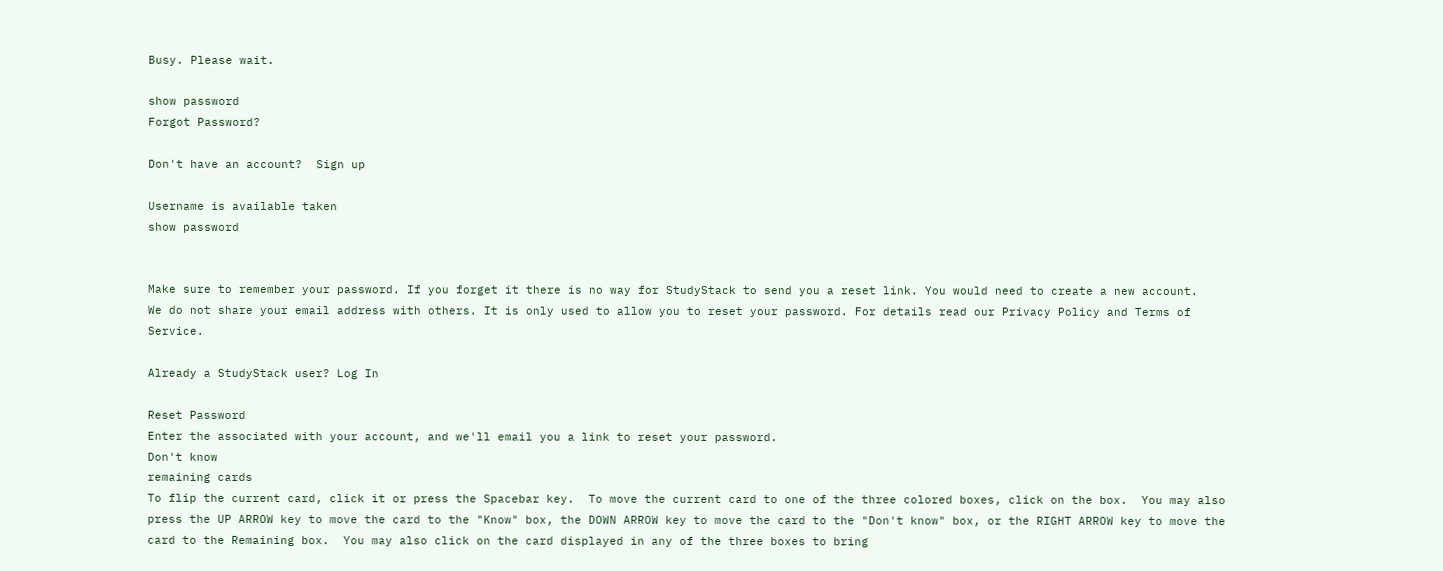Busy. Please wait.

show password
Forgot Password?

Don't have an account?  Sign up

Username is available taken
show password


Make sure to remember your password. If you forget it there is no way for StudyStack to send you a reset link. You would need to create a new account.
We do not share your email address with others. It is only used to allow you to reset your password. For details read our Privacy Policy and Terms of Service.

Already a StudyStack user? Log In

Reset Password
Enter the associated with your account, and we'll email you a link to reset your password.
Don't know
remaining cards
To flip the current card, click it or press the Spacebar key.  To move the current card to one of the three colored boxes, click on the box.  You may also press the UP ARROW key to move the card to the "Know" box, the DOWN ARROW key to move the card to the "Don't know" box, or the RIGHT ARROW key to move the card to the Remaining box.  You may also click on the card displayed in any of the three boxes to bring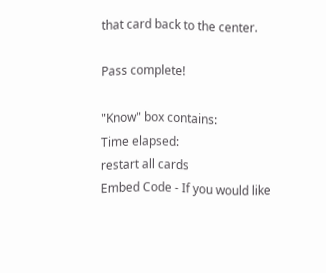that card back to the center.

Pass complete!

"Know" box contains:
Time elapsed:
restart all cards
Embed Code - If you would like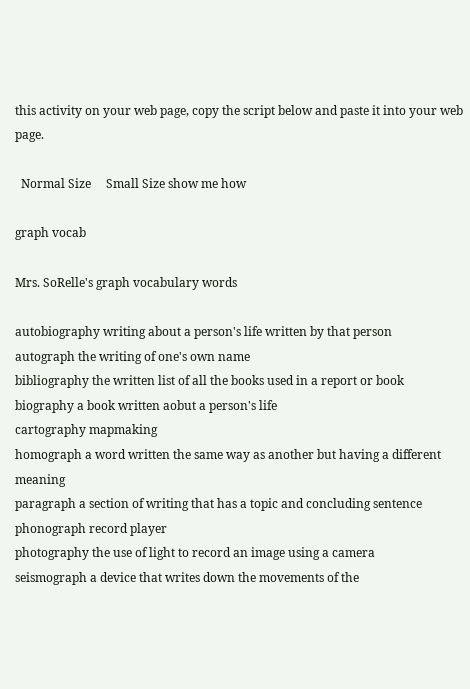this activity on your web page, copy the script below and paste it into your web page.

  Normal Size     Small Size show me how

graph vocab

Mrs. SoRelle's graph vocabulary words

autobiography writing about a person's life written by that person
autograph the writing of one's own name
bibliography the written list of all the books used in a report or book
biography a book written aobut a person's life
cartography mapmaking
homograph a word written the same way as another but having a different meaning
paragraph a section of writing that has a topic and concluding sentence
phonograph record player
photography the use of light to record an image using a camera
seismograph a device that writes down the movements of the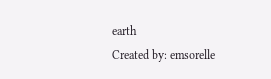earth
Created by: emsorelle